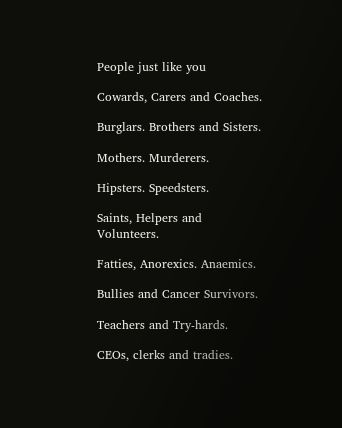People just like you

Cowards, Carers and Coaches.

Burglars. Brothers and Sisters.

Mothers. Murderers.

Hipsters. Speedsters.

Saints, Helpers and Volunteers.

Fatties, Anorexics. Anaemics.

Bullies and Cancer Survivors.

Teachers and Try-hards.

CEOs, clerks and tradies.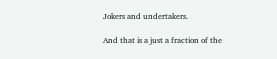Jokers and undertakers.

And that is a just a fraction of the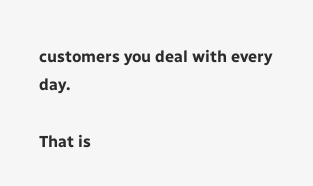customers you deal with every day.

That is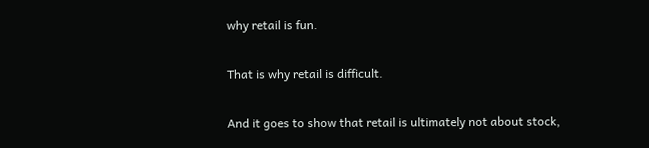why retail is fun.

That is why retail is difficult.

And it goes to show that retail is ultimately not about stock,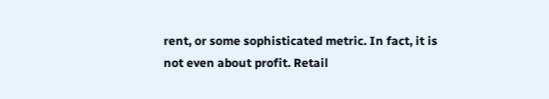rent, or some sophisticated metric. In fact, it is not even about profit. Retail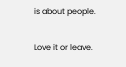is about people.

Love it or leave.